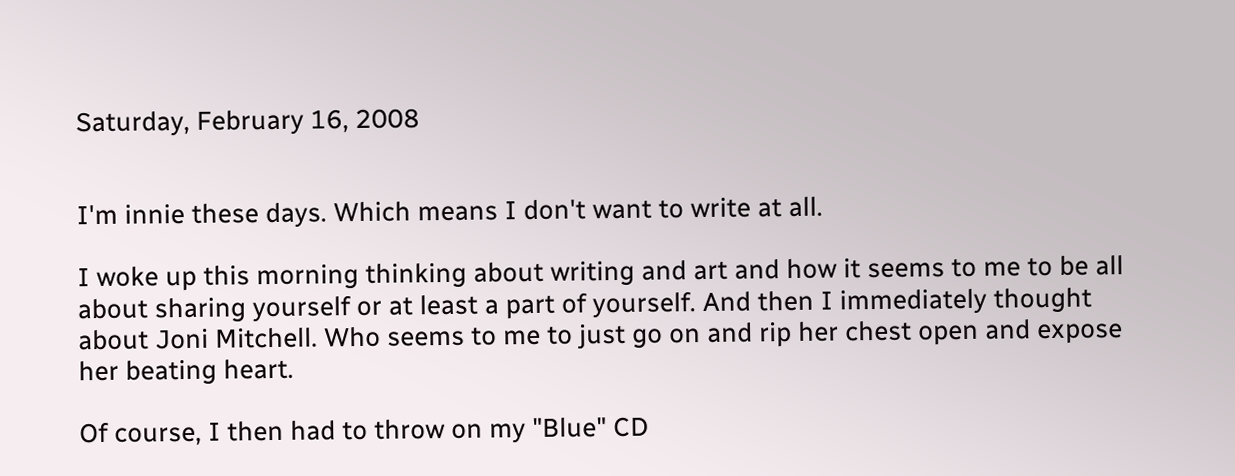Saturday, February 16, 2008


I'm innie these days. Which means I don't want to write at all.

I woke up this morning thinking about writing and art and how it seems to me to be all about sharing yourself or at least a part of yourself. And then I immediately thought about Joni Mitchell. Who seems to me to just go on and rip her chest open and expose her beating heart.

Of course, I then had to throw on my "Blue" CD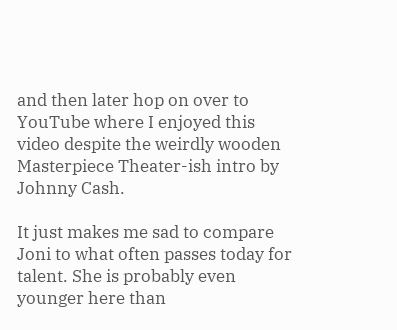and then later hop on over to YouTube where I enjoyed this video despite the weirdly wooden Masterpiece Theater-ish intro by Johnny Cash.

It just makes me sad to compare Joni to what often passes today for talent. She is probably even younger here than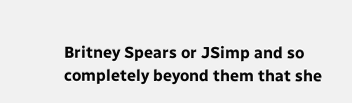Britney Spears or JSimp and so completely beyond them that she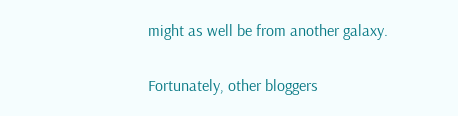might as well be from another galaxy.

Fortunately, other bloggers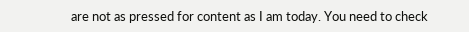are not as pressed for content as I am today. You need to check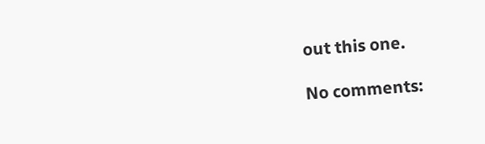out this one.

No comments: